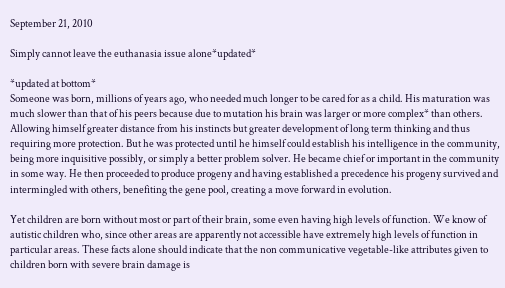September 21, 2010

Simply cannot leave the euthanasia issue alone*updated*

*updated at bottom*
Someone was born, millions of years ago, who needed much longer to be cared for as a child. His maturation was much slower than that of his peers because due to mutation his brain was larger or more complex* than others. Allowing himself greater distance from his instincts but greater development of long term thinking and thus requiring more protection. But he was protected until he himself could establish his intelligence in the community, being more inquisitive possibly, or simply a better problem solver. He became chief or important in the community in some way. He then proceeded to produce progeny and having established a precedence his progeny survived and intermingled with others, benefiting the gene pool, creating a move forward in evolution.

Yet children are born without most or part of their brain, some even having high levels of function. We know of autistic children who, since other areas are apparently not accessible have extremely high levels of function in particular areas. These facts alone should indicate that the non communicative vegetable-like attributes given to children born with severe brain damage is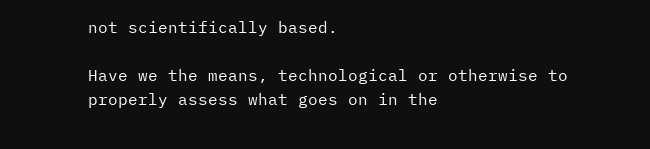not scientifically based.

Have we the means, technological or otherwise to properly assess what goes on in the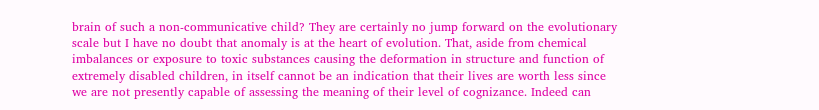brain of such a non-communicative child? They are certainly no jump forward on the evolutionary scale but I have no doubt that anomaly is at the heart of evolution. That, aside from chemical imbalances or exposure to toxic substances causing the deformation in structure and function of extremely disabled children, in itself cannot be an indication that their lives are worth less since we are not presently capable of assessing the meaning of their level of cognizance. Indeed can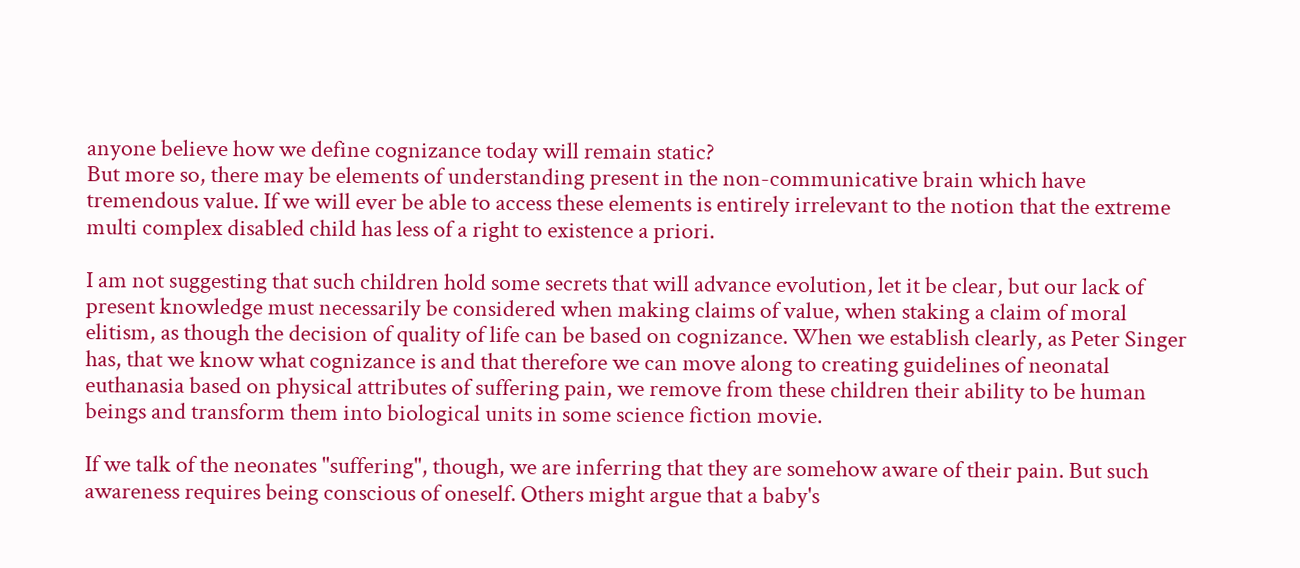anyone believe how we define cognizance today will remain static?
But more so, there may be elements of understanding present in the non-communicative brain which have tremendous value. If we will ever be able to access these elements is entirely irrelevant to the notion that the extreme multi complex disabled child has less of a right to existence a priori.

I am not suggesting that such children hold some secrets that will advance evolution, let it be clear, but our lack of present knowledge must necessarily be considered when making claims of value, when staking a claim of moral elitism, as though the decision of quality of life can be based on cognizance. When we establish clearly, as Peter Singer has, that we know what cognizance is and that therefore we can move along to creating guidelines of neonatal euthanasia based on physical attributes of suffering pain, we remove from these children their ability to be human beings and transform them into biological units in some science fiction movie.

If we talk of the neonates "suffering", though, we are inferring that they are somehow aware of their pain. But such awareness requires being conscious of oneself. Others might argue that a baby's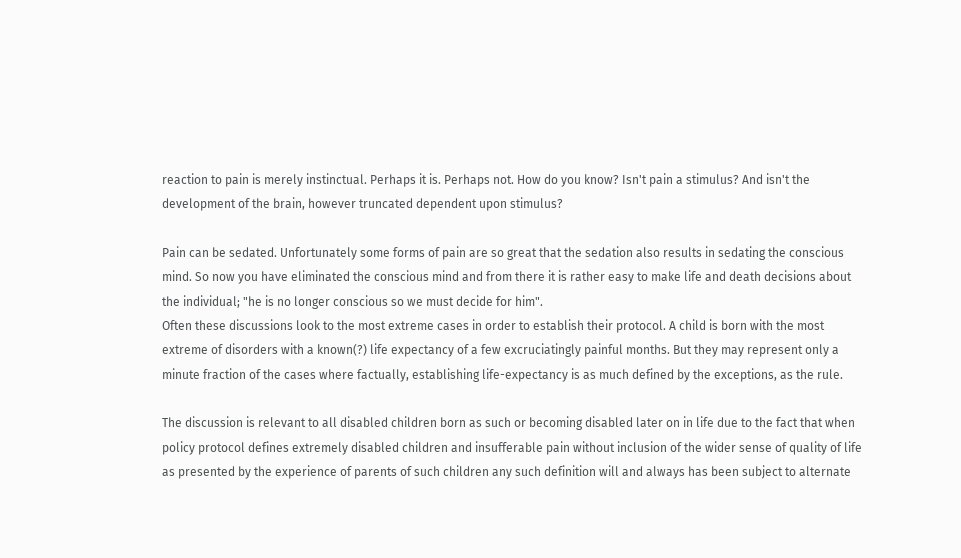reaction to pain is merely instinctual. Perhaps it is. Perhaps not. How do you know? Isn't pain a stimulus? And isn't the development of the brain, however truncated dependent upon stimulus?

Pain can be sedated. Unfortunately some forms of pain are so great that the sedation also results in sedating the conscious mind. So now you have eliminated the conscious mind and from there it is rather easy to make life and death decisions about the individual; "he is no longer conscious so we must decide for him".
Often these discussions look to the most extreme cases in order to establish their protocol. A child is born with the most extreme of disorders with a known(?) life expectancy of a few excruciatingly painful months. But they may represent only a minute fraction of the cases where factually, establishing life-expectancy is as much defined by the exceptions, as the rule.

The discussion is relevant to all disabled children born as such or becoming disabled later on in life due to the fact that when policy protocol defines extremely disabled children and insufferable pain without inclusion of the wider sense of quality of life as presented by the experience of parents of such children any such definition will and always has been subject to alternate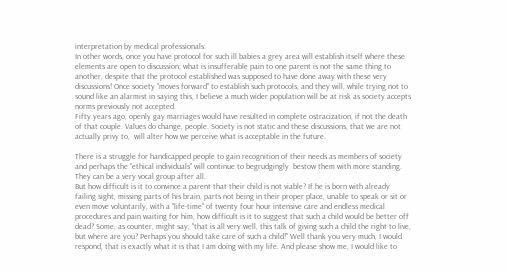interpretation by medical professionals.
In other words, once you have protocol for such ill babies a grey area will establish itself where these elements are open to discussion; what is insufferable pain to one parent is not the same thing to another, despite that the protocol established was supposed to have done away with these very discussions! Once society "moves forward" to establish such protocols, and they will, while trying not to sound like an alarmist in saying this, I believe a much wider population will be at risk as society accepts norms previously not accepted.
Fifty years ago, openly gay marriages would have resulted in complete ostracization, if not the death of that couple. Values do change, people. Society is not static and these discussions, that we are not actually privy to,  will alter how we perceive what is acceptable in the future.

There is a struggle for handicapped people to gain recognition of their needs as members of society and perhaps the "ethical individuals" will continue to begrudgingly  bestow them with more standing. They can be a very vocal group after all.
But how difficult is it to convince a parent that their child is not viable? If he is born with already failing sight, missing parts of his brain, parts not being in their proper place, unable to speak or sit or even move voluntarily, with a "life-time" of twenty four hour intensive care and endless medical procedures and pain waiting for him, how difficult is it to suggest that such a child would be better off dead? Some, as counter, might say, "that is all very well, this talk of giving such a child the right to live, but where are you? Perhaps you should take care of such a child!" Well thank you very much, I would respond, that is exactly what it is that I am doing with my life. And please show me, I would like to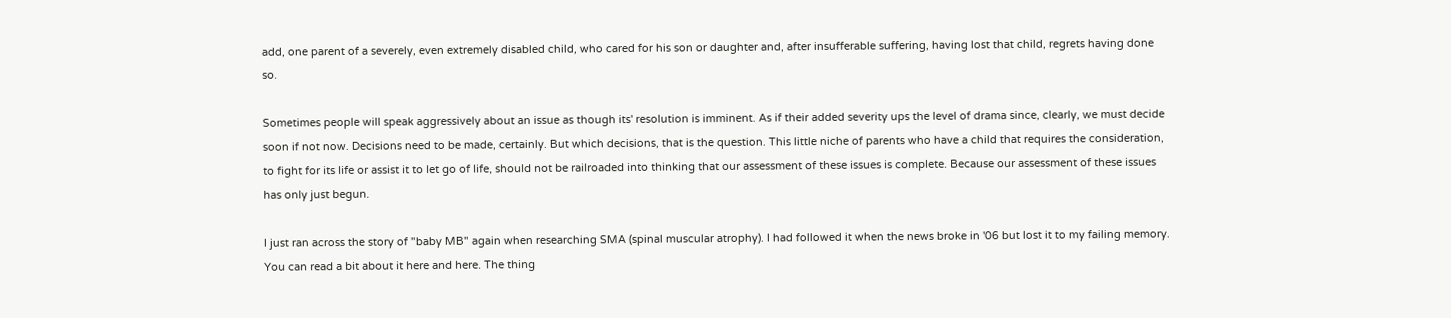add, one parent of a severely, even extremely disabled child, who cared for his son or daughter and, after insufferable suffering, having lost that child, regrets having done so.

Sometimes people will speak aggressively about an issue as though its' resolution is imminent. As if their added severity ups the level of drama since, clearly, we must decide soon if not now. Decisions need to be made, certainly. But which decisions, that is the question. This little niche of parents who have a child that requires the consideration, to fight for its life or assist it to let go of life, should not be railroaded into thinking that our assessment of these issues is complete. Because our assessment of these issues has only just begun.

I just ran across the story of "baby MB" again when researching SMA (spinal muscular atrophy). I had followed it when the news broke in '06 but lost it to my failing memory. You can read a bit about it here and here. The thing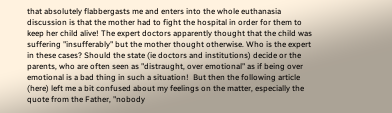that absolutely flabbergasts me and enters into the whole euthanasia discussion is that the mother had to fight the hospital in order for them to keep her child alive! The expert doctors apparently thought that the child was suffering "insufferably" but the mother thought otherwise. Who is the expert in these cases? Should the state (ie doctors and institutions) decide or the parents, who are often seen as "distraught, over emotional" as if being over emotional is a bad thing in such a situation!  But then the following article (here) left me a bit confused about my feelings on the matter, especially the quote from the Father, "nobody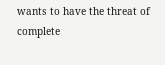wants to have the threat of complete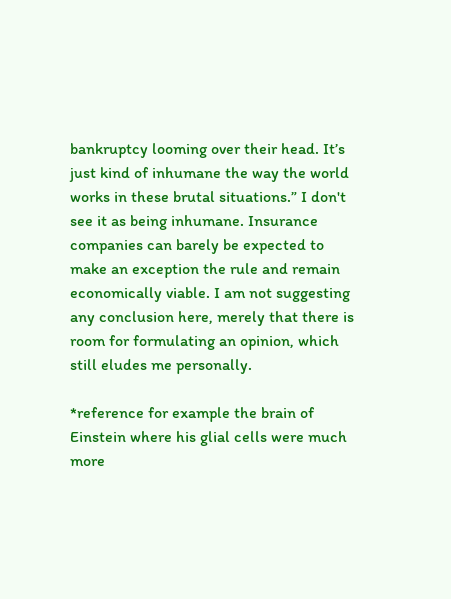bankruptcy looming over their head. It’s just kind of inhumane the way the world works in these brutal situations.” I don't see it as being inhumane. Insurance companies can barely be expected to make an exception the rule and remain economically viable. I am not suggesting any conclusion here, merely that there is room for formulating an opinion, which still eludes me personally.

*reference for example the brain of Einstein where his glial cells were much more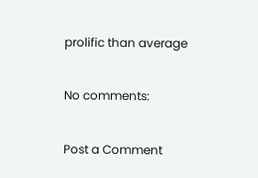prolific than average

No comments:

Post a Comment